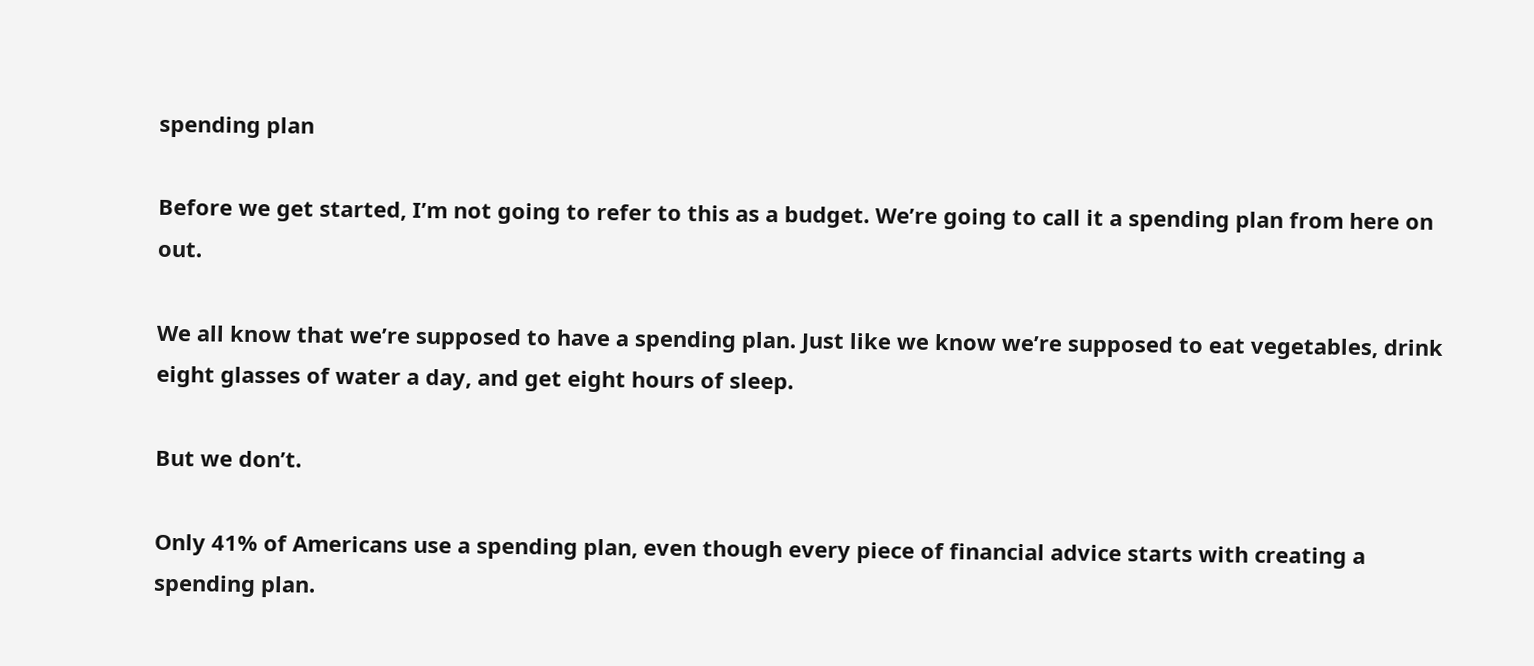spending plan

Before we get started, I’m not going to refer to this as a budget. We’re going to call it a spending plan from here on out.

We all know that we’re supposed to have a spending plan. Just like we know we’re supposed to eat vegetables, drink eight glasses of water a day, and get eight hours of sleep.

But we don’t.

Only 41% of Americans use a spending plan, even though every piece of financial advice starts with creating a spending plan.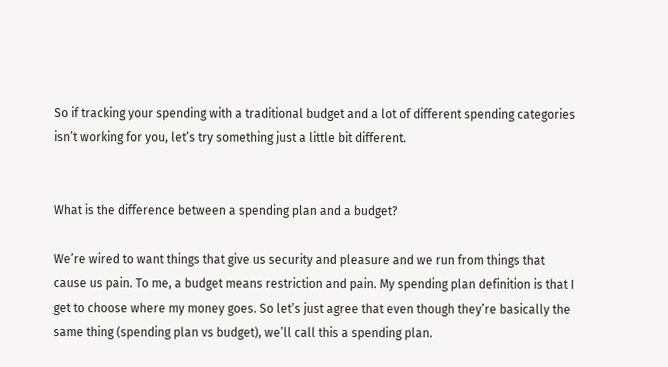So if tracking your spending with a traditional budget and a lot of different spending categories isn’t working for you, let’s try something just a little bit different.


What is the difference between a spending plan and a budget?

We’re wired to want things that give us security and pleasure and we run from things that cause us pain. To me, a budget means restriction and pain. My spending plan definition is that I get to choose where my money goes. So let’s just agree that even though they’re basically the same thing (spending plan vs budget), we’ll call this a spending plan.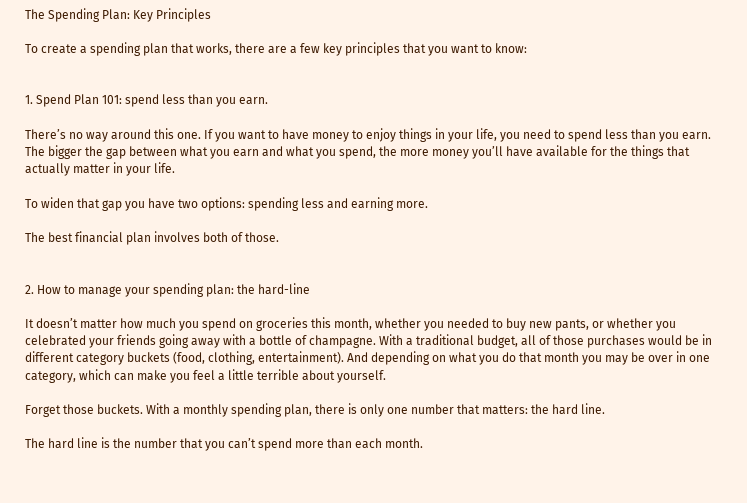The Spending Plan: Key Principles

To create a spending plan that works, there are a few key principles that you want to know:


1. Spend Plan 101: spend less than you earn.

There’s no way around this one. If you want to have money to enjoy things in your life, you need to spend less than you earn. The bigger the gap between what you earn and what you spend, the more money you’ll have available for the things that actually matter in your life.

To widen that gap you have two options: spending less and earning more.

The best financial plan involves both of those.


2. How to manage your spending plan: the hard-line

It doesn’t matter how much you spend on groceries this month, whether you needed to buy new pants, or whether you celebrated your friends going away with a bottle of champagne. With a traditional budget, all of those purchases would be in different category buckets (food, clothing, entertainment). And depending on what you do that month you may be over in one category, which can make you feel a little terrible about yourself.

Forget those buckets. With a monthly spending plan, there is only one number that matters: the hard line.

The hard line is the number that you can’t spend more than each month.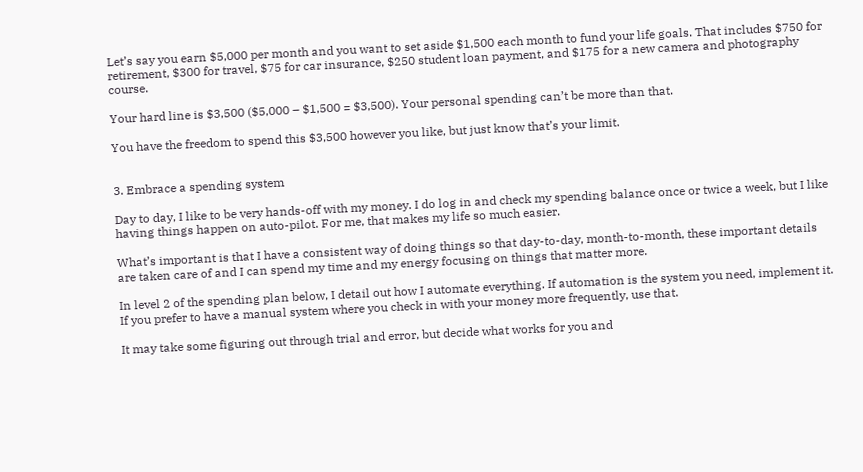Let’s say you earn $5,000 per month and you want to set aside $1,500 each month to fund your life goals. That includes $750 for retirement, $300 for travel, $75 for car insurance, $250 student loan payment, and $175 for a new camera and photography course.

Your hard line is $3,500 ($5,000 – $1,500 = $3,500). Your personal spending can’t be more than that.

You have the freedom to spend this $3,500 however you like, but just know that’s your limit.


3. Embrace a spending system

Day to day, I like to be very hands-off with my money. I do log in and check my spending balance once or twice a week, but I like having things happen on auto-pilot. For me, that makes my life so much easier.

What’s important is that I have a consistent way of doing things so that day-to-day, month-to-month, these important details are taken care of and I can spend my time and my energy focusing on things that matter more.

In level 2 of the spending plan below, I detail out how I automate everything. If automation is the system you need, implement it. If you prefer to have a manual system where you check in with your money more frequently, use that.

It may take some figuring out through trial and error, but decide what works for you and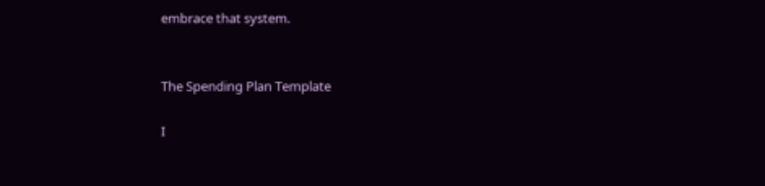embrace that system.


The Spending Plan Template

I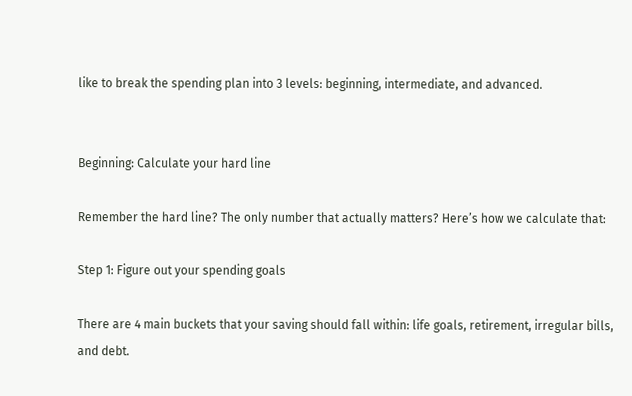like to break the spending plan into 3 levels: beginning, intermediate, and advanced.


Beginning: Calculate your hard line

Remember the hard line? The only number that actually matters? Here’s how we calculate that:

Step 1: Figure out your spending goals

There are 4 main buckets that your saving should fall within: life goals, retirement, irregular bills, and debt.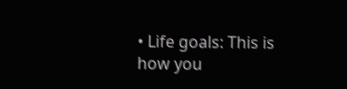• Life goals: This is how you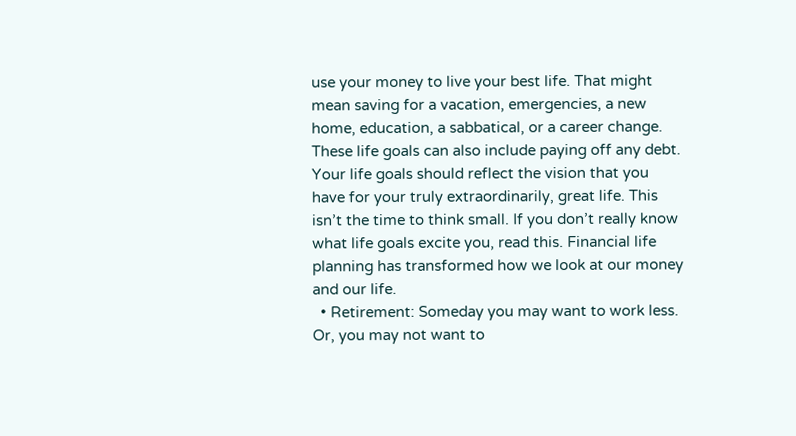use your money to live your best life. That might mean saving for a vacation, emergencies, a new home, education, a sabbatical, or a career change. These life goals can also include paying off any debt. Your life goals should reflect the vision that you have for your truly extraordinarily, great life. This isn’t the time to think small. If you don’t really know what life goals excite you, read this. Financial life planning has transformed how we look at our money and our life.
  • Retirement: Someday you may want to work less. Or, you may not want to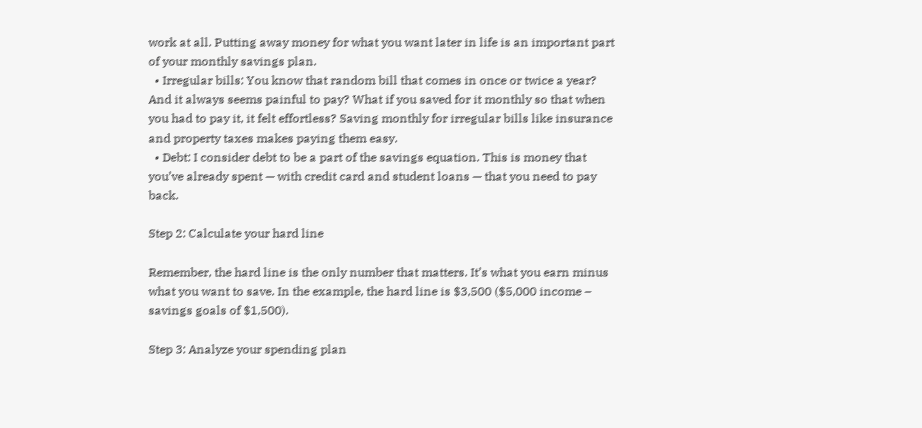work at all. Putting away money for what you want later in life is an important part of your monthly savings plan.
  • Irregular bills: You know that random bill that comes in once or twice a year? And it always seems painful to pay? What if you saved for it monthly so that when you had to pay it, it felt effortless? Saving monthly for irregular bills like insurance and property taxes makes paying them easy.
  • Debt: I consider debt to be a part of the savings equation. This is money that you’ve already spent — with credit card and student loans — that you need to pay back.

Step 2: Calculate your hard line

Remember, the hard line is the only number that matters. It’s what you earn minus what you want to save. In the example, the hard line is $3,500 ($5,000 income – savings goals of $1,500).

Step 3: Analyze your spending plan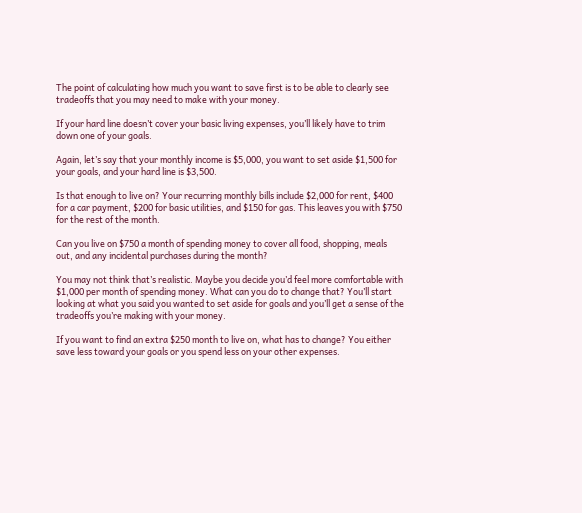The point of calculating how much you want to save first is to be able to clearly see tradeoffs that you may need to make with your money.

If your hard line doesn’t cover your basic living expenses, you’ll likely have to trim down one of your goals.

Again, let’s say that your monthly income is $5,000, you want to set aside $1,500 for your goals, and your hard line is $3,500.

Is that enough to live on? Your recurring monthly bills include $2,000 for rent, $400 for a car payment, $200 for basic utilities, and $150 for gas. This leaves you with $750 for the rest of the month.

Can you live on $750 a month of spending money to cover all food, shopping, meals out, and any incidental purchases during the month?

You may not think that’s realistic. Maybe you decide you’d feel more comfortable with $1,000 per month of spending money. What can you do to change that? You’ll start looking at what you said you wanted to set aside for goals and you’ll get a sense of the tradeoffs you’re making with your money.

If you want to find an extra $250 month to live on, what has to change? You either save less toward your goals or you spend less on your other expenses.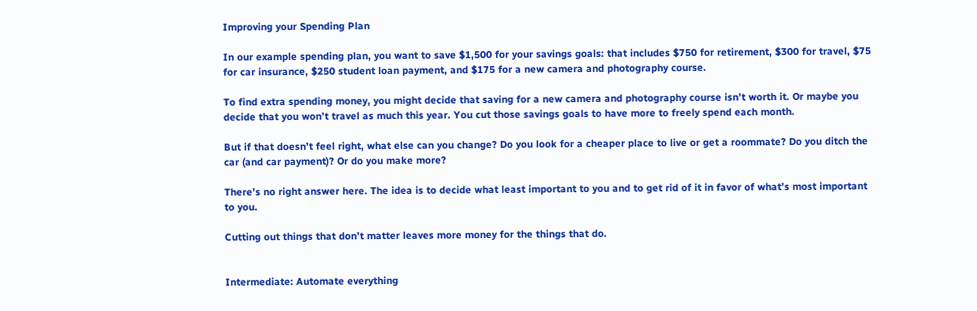Improving your Spending Plan

In our example spending plan, you want to save $1,500 for your savings goals: that includes $750 for retirement, $300 for travel, $75 for car insurance, $250 student loan payment, and $175 for a new camera and photography course.

To find extra spending money, you might decide that saving for a new camera and photography course isn’t worth it. Or maybe you decide that you won’t travel as much this year. You cut those savings goals to have more to freely spend each month.

But if that doesn’t feel right, what else can you change? Do you look for a cheaper place to live or get a roommate? Do you ditch the car (and car payment)? Or do you make more?

There’s no right answer here. The idea is to decide what least important to you and to get rid of it in favor of what’s most important to you.

Cutting out things that don’t matter leaves more money for the things that do.


Intermediate: Automate everything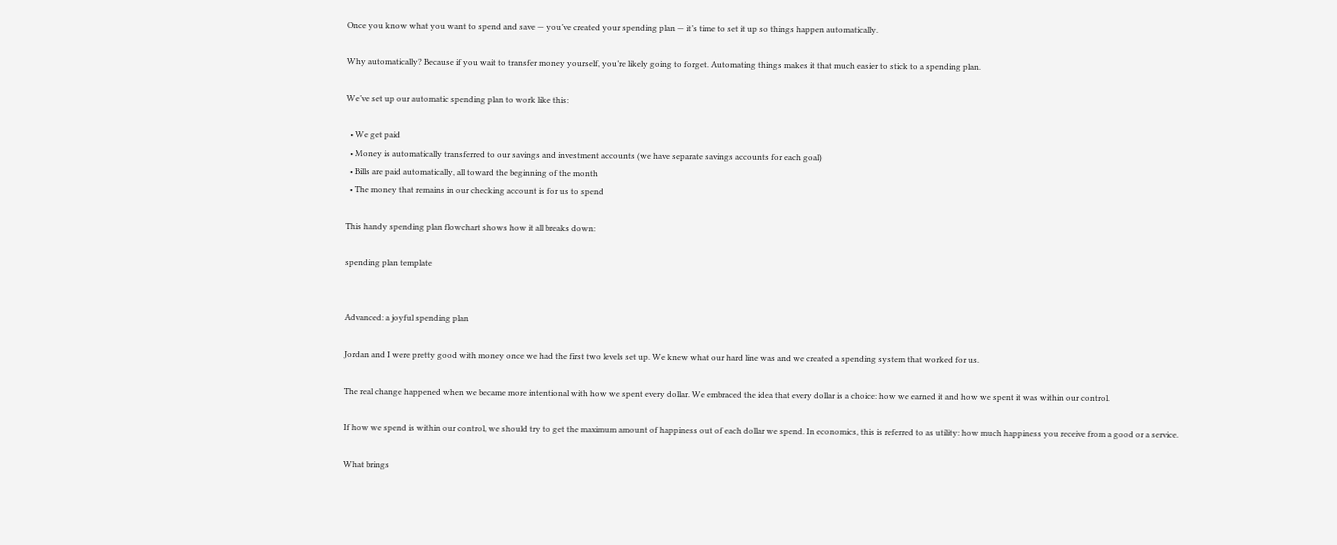Once you know what you want to spend and save — you’ve created your spending plan — it’s time to set it up so things happen automatically.

Why automatically? Because if you wait to transfer money yourself, you’re likely going to forget. Automating things makes it that much easier to stick to a spending plan.

We’ve set up our automatic spending plan to work like this:

  • We get paid
  • Money is automatically transferred to our savings and investment accounts (we have separate savings accounts for each goal)
  • Bills are paid automatically, all toward the beginning of the month
  • The money that remains in our checking account is for us to spend

This handy spending plan flowchart shows how it all breaks down:

spending plan template


Advanced: a joyful spending plan

Jordan and I were pretty good with money once we had the first two levels set up. We knew what our hard line was and we created a spending system that worked for us.

The real change happened when we became more intentional with how we spent every dollar. We embraced the idea that every dollar is a choice: how we earned it and how we spent it was within our control.

If how we spend is within our control, we should try to get the maximum amount of happiness out of each dollar we spend. In economics, this is referred to as utility: how much happiness you receive from a good or a service.

What brings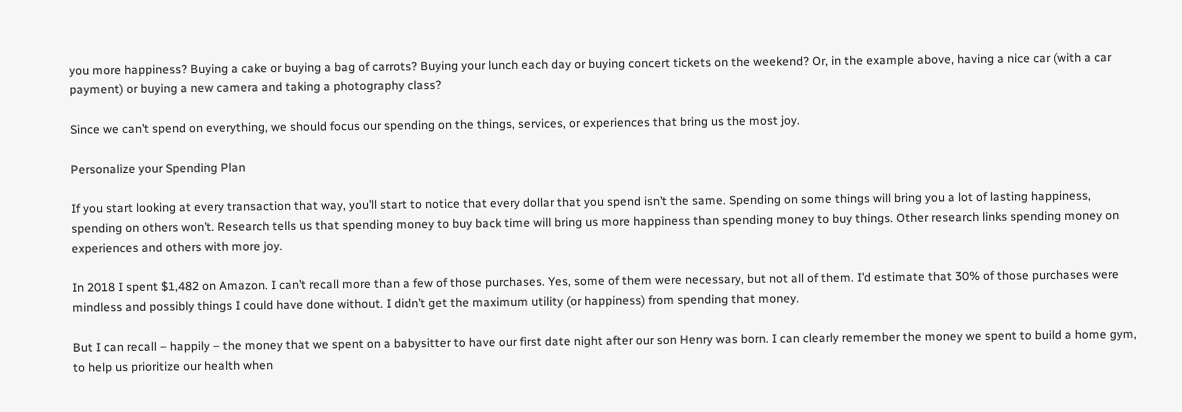you more happiness? Buying a cake or buying a bag of carrots? Buying your lunch each day or buying concert tickets on the weekend? Or, in the example above, having a nice car (with a car payment) or buying a new camera and taking a photography class?

Since we can’t spend on everything, we should focus our spending on the things, services, or experiences that bring us the most joy.

Personalize your Spending Plan

If you start looking at every transaction that way, you’ll start to notice that every dollar that you spend isn’t the same. Spending on some things will bring you a lot of lasting happiness, spending on others won’t. Research tells us that spending money to buy back time will bring us more happiness than spending money to buy things. Other research links spending money on experiences and others with more joy.

In 2018 I spent $1,482 on Amazon. I can’t recall more than a few of those purchases. Yes, some of them were necessary, but not all of them. I’d estimate that 30% of those purchases were mindless and possibly things I could have done without. I didn’t get the maximum utility (or happiness) from spending that money.

But I can recall – happily – the money that we spent on a babysitter to have our first date night after our son Henry was born. I can clearly remember the money we spent to build a home gym, to help us prioritize our health when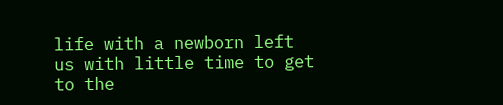life with a newborn left us with little time to get to the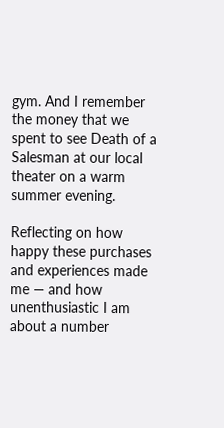gym. And I remember the money that we spent to see Death of a Salesman at our local theater on a warm summer evening.

Reflecting on how happy these purchases and experiences made me — and how unenthusiastic I am about a number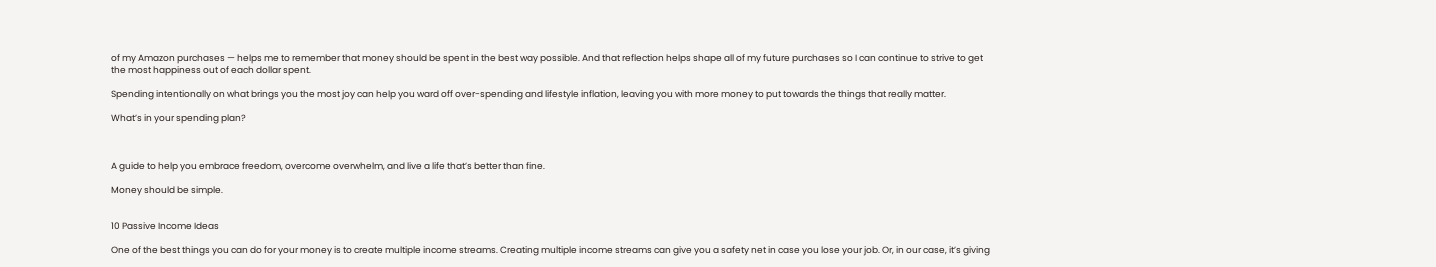of my Amazon purchases — helps me to remember that money should be spent in the best way possible. And that reflection helps shape all of my future purchases so I can continue to strive to get the most happiness out of each dollar spent.

Spending intentionally on what brings you the most joy can help you ward off over-spending and lifestyle inflation, leaving you with more money to put towards the things that really matter.

What’s in your spending plan?



A guide to help you embrace freedom, overcome overwhelm, and live a life that’s better than fine.

Money should be simple.


10 Passive Income Ideas

One of the best things you can do for your money is to create multiple income streams. Creating multiple income streams can give you a safety net in case you lose your job. Or, in our case, it’s giving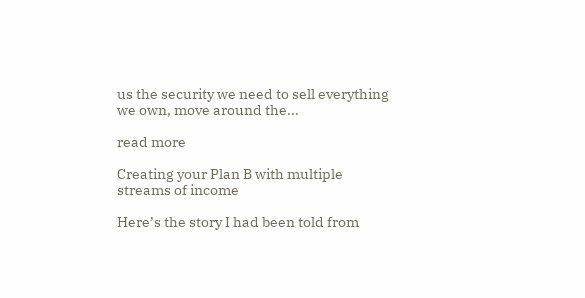us the security we need to sell everything we own, move around the...

read more

Creating your Plan B with multiple streams of income

Here’s the story I had been told from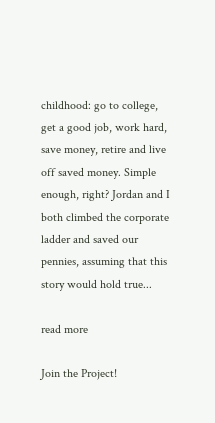childhood: go to college, get a good job, work hard, save money, retire and live off saved money. Simple enough, right? Jordan and I both climbed the corporate ladder and saved our pennies, assuming that this story would hold true...

read more

Join the Project!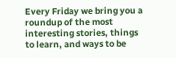Every Friday we bring you a roundup of the most interesting stories, things to learn, and ways to be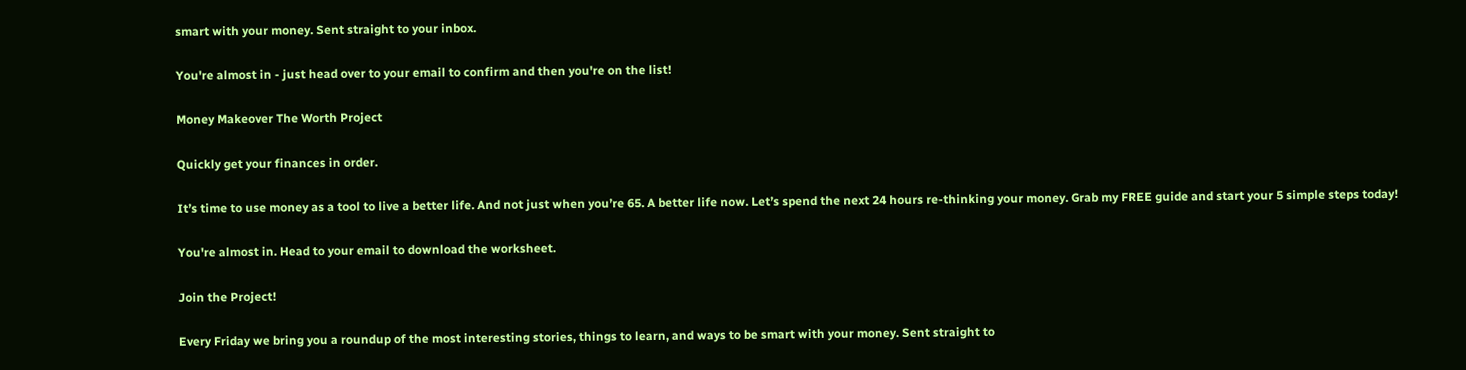smart with your money. Sent straight to your inbox.

You're almost in - just head over to your email to confirm and then you're on the list!

Money Makeover The Worth Project

Quickly get your finances in order.

It’s time to use money as a tool to live a better life. And not just when you’re 65. A better life now. Let’s spend the next 24 hours re-thinking your money. Grab my FREE guide and start your 5 simple steps today!

You're almost in. Head to your email to download the worksheet.

Join the Project!

Every Friday we bring you a roundup of the most interesting stories, things to learn, and ways to be smart with your money. Sent straight to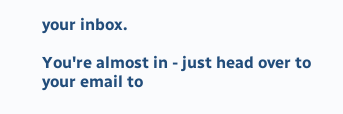your inbox.

You're almost in - just head over to your email to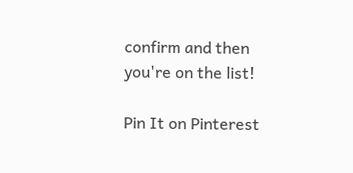confirm and then you're on the list!

Pin It on Pinterest